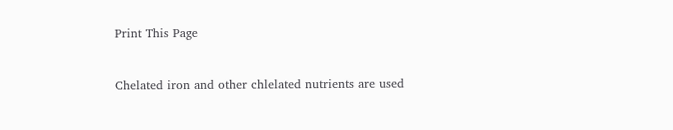Print This Page


Chelated iron and other chlelated nutrients are used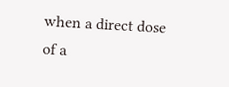when a direct dose of a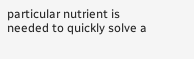particular nutrient is needed to quickly solve a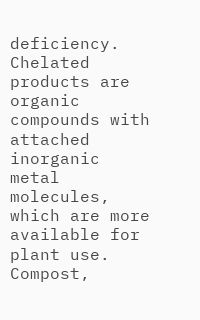deficiency.  Chelated products are organic compounds with attached inorganic metal molecules, which are more available for plant use.  Compost,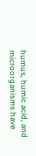humus, humic acid, and microorganisms have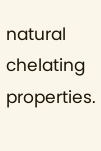natural chelating properties.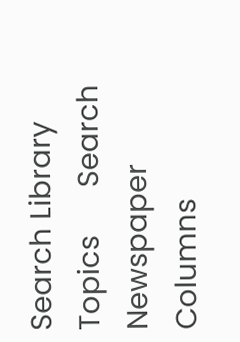Search Library Topics      Search Newspaper Columns